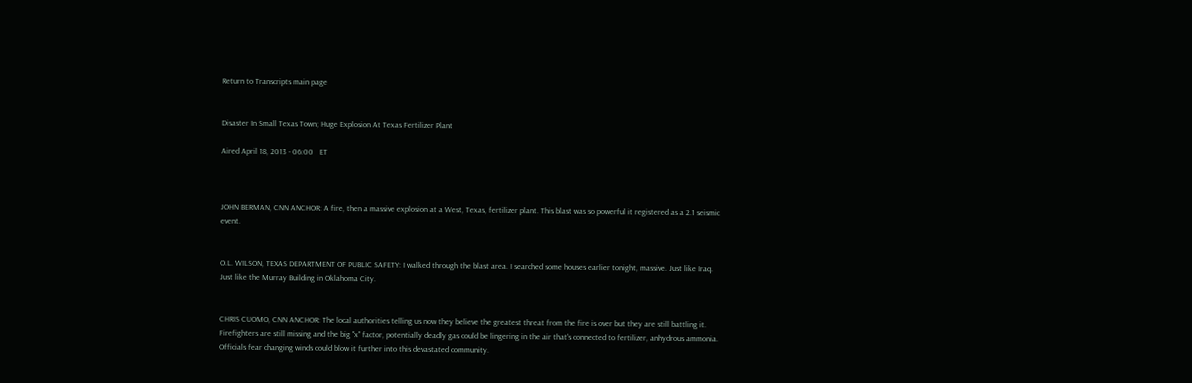Return to Transcripts main page


Disaster In Small Texas Town; Huge Explosion At Texas Fertilizer Plant

Aired April 18, 2013 - 06:00   ET



JOHN BERMAN, CNN ANCHOR: A fire, then a massive explosion at a West, Texas, fertilizer plant. This blast was so powerful it registered as a 2.1 seismic event.


O.L. WILSON, TEXAS DEPARTMENT OF PUBLIC SAFETY: I walked through the blast area. I searched some houses earlier tonight, massive. Just like Iraq. Just like the Murray Building in Oklahoma City.


CHRIS CUOMO, CNN ANCHOR: The local authorities telling us now they believe the greatest threat from the fire is over but they are still battling it. Firefighters are still missing and the big "x" factor, potentially deadly gas could be lingering in the air that's connected to fertilizer, anhydrous ammonia. Officials fear changing winds could blow it further into this devastated community.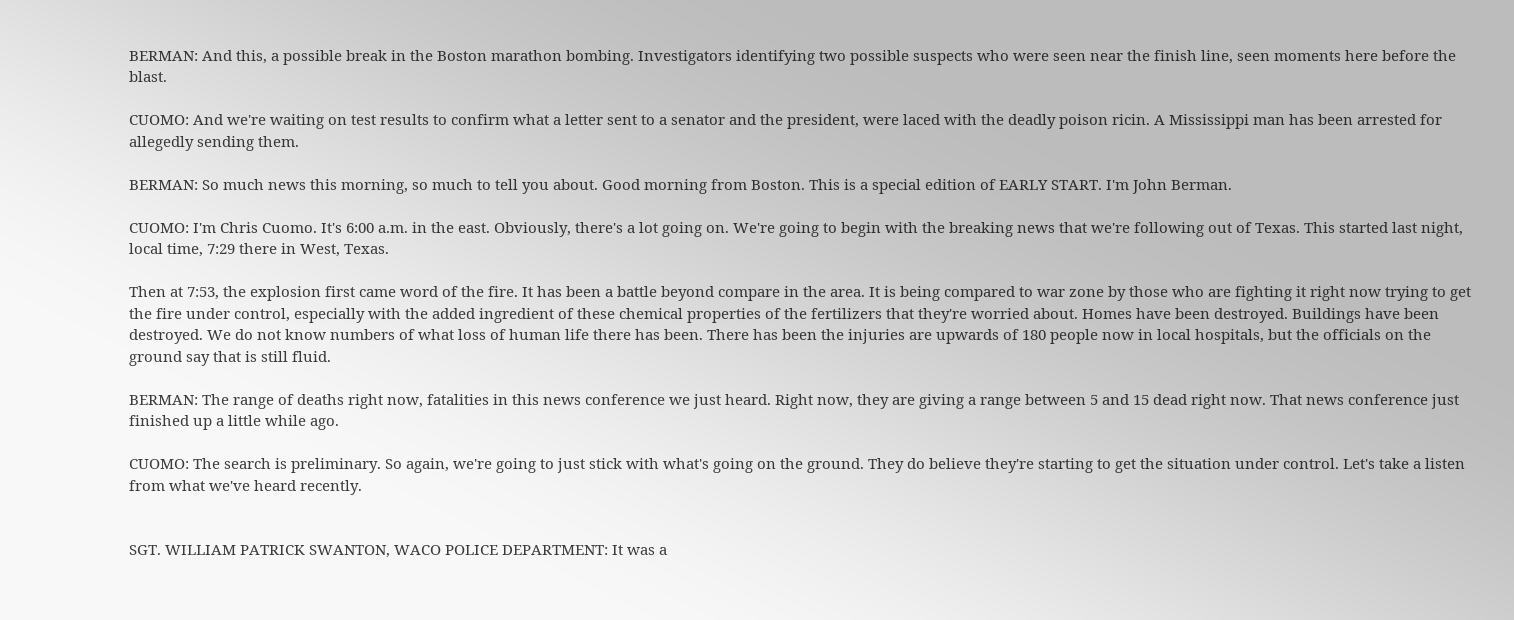BERMAN: And this, a possible break in the Boston marathon bombing. Investigators identifying two possible suspects who were seen near the finish line, seen moments here before the blast.

CUOMO: And we're waiting on test results to confirm what a letter sent to a senator and the president, were laced with the deadly poison ricin. A Mississippi man has been arrested for allegedly sending them.

BERMAN: So much news this morning, so much to tell you about. Good morning from Boston. This is a special edition of EARLY START. I'm John Berman.

CUOMO: I'm Chris Cuomo. It's 6:00 a.m. in the east. Obviously, there's a lot going on. We're going to begin with the breaking news that we're following out of Texas. This started last night, local time, 7:29 there in West, Texas.

Then at 7:53, the explosion first came word of the fire. It has been a battle beyond compare in the area. It is being compared to war zone by those who are fighting it right now trying to get the fire under control, especially with the added ingredient of these chemical properties of the fertilizers that they're worried about. Homes have been destroyed. Buildings have been destroyed. We do not know numbers of what loss of human life there has been. There has been the injuries are upwards of 180 people now in local hospitals, but the officials on the ground say that is still fluid.

BERMAN: The range of deaths right now, fatalities in this news conference we just heard. Right now, they are giving a range between 5 and 15 dead right now. That news conference just finished up a little while ago.

CUOMO: The search is preliminary. So again, we're going to just stick with what's going on the ground. They do believe they're starting to get the situation under control. Let's take a listen from what we've heard recently.


SGT. WILLIAM PATRICK SWANTON, WACO POLICE DEPARTMENT: It was a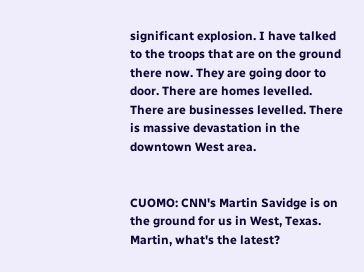significant explosion. I have talked to the troops that are on the ground there now. They are going door to door. There are homes levelled. There are businesses levelled. There is massive devastation in the downtown West area.


CUOMO: CNN's Martin Savidge is on the ground for us in West, Texas. Martin, what's the latest?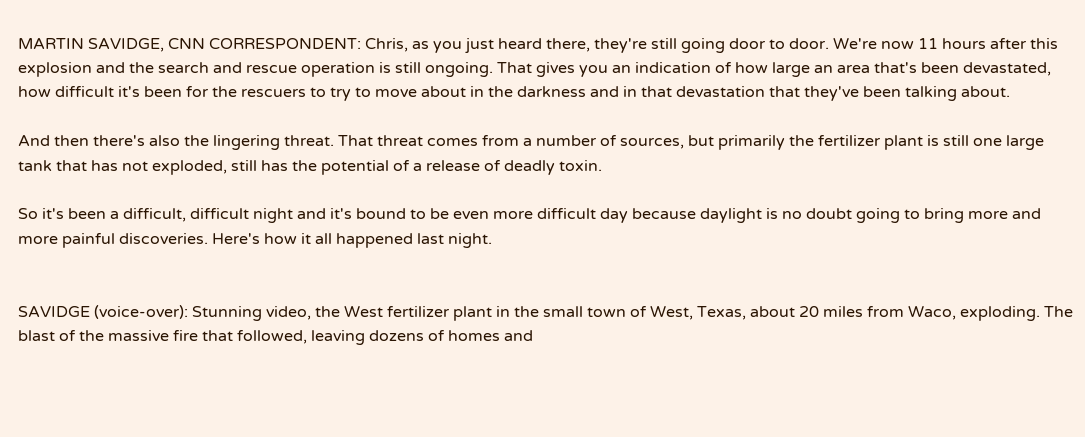MARTIN SAVIDGE, CNN CORRESPONDENT: Chris, as you just heard there, they're still going door to door. We're now 11 hours after this explosion and the search and rescue operation is still ongoing. That gives you an indication of how large an area that's been devastated, how difficult it's been for the rescuers to try to move about in the darkness and in that devastation that they've been talking about.

And then there's also the lingering threat. That threat comes from a number of sources, but primarily the fertilizer plant is still one large tank that has not exploded, still has the potential of a release of deadly toxin.

So it's been a difficult, difficult night and it's bound to be even more difficult day because daylight is no doubt going to bring more and more painful discoveries. Here's how it all happened last night.


SAVIDGE (voice-over): Stunning video, the West fertilizer plant in the small town of West, Texas, about 20 miles from Waco, exploding. The blast of the massive fire that followed, leaving dozens of homes and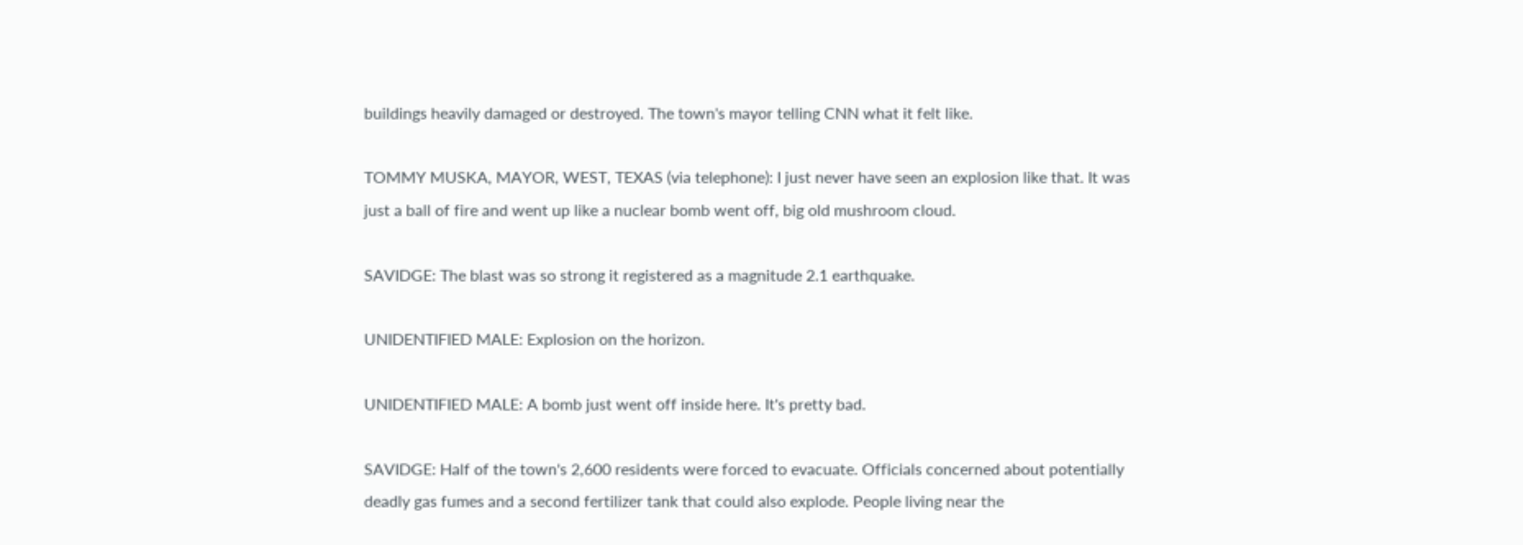buildings heavily damaged or destroyed. The town's mayor telling CNN what it felt like.

TOMMY MUSKA, MAYOR, WEST, TEXAS (via telephone): I just never have seen an explosion like that. It was just a ball of fire and went up like a nuclear bomb went off, big old mushroom cloud.

SAVIDGE: The blast was so strong it registered as a magnitude 2.1 earthquake.

UNIDENTIFIED MALE: Explosion on the horizon.

UNIDENTIFIED MALE: A bomb just went off inside here. It's pretty bad.

SAVIDGE: Half of the town's 2,600 residents were forced to evacuate. Officials concerned about potentially deadly gas fumes and a second fertilizer tank that could also explode. People living near the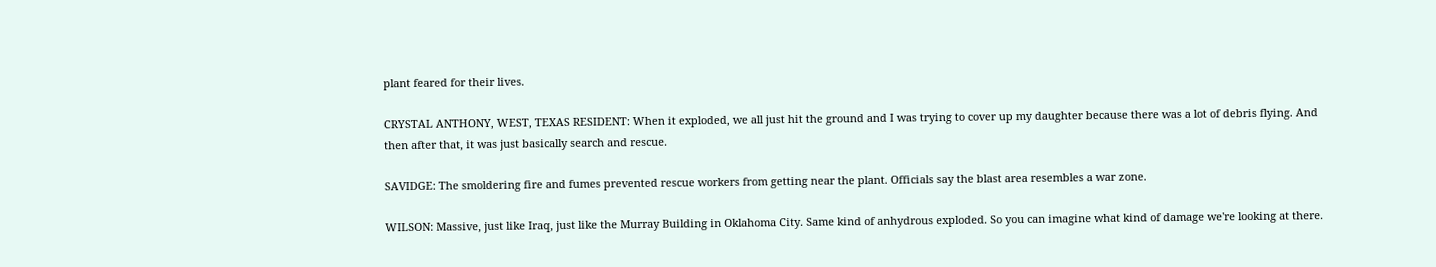plant feared for their lives.

CRYSTAL ANTHONY, WEST, TEXAS RESIDENT: When it exploded, we all just hit the ground and I was trying to cover up my daughter because there was a lot of debris flying. And then after that, it was just basically search and rescue.

SAVIDGE: The smoldering fire and fumes prevented rescue workers from getting near the plant. Officials say the blast area resembles a war zone.

WILSON: Massive, just like Iraq, just like the Murray Building in Oklahoma City. Same kind of anhydrous exploded. So you can imagine what kind of damage we're looking at there.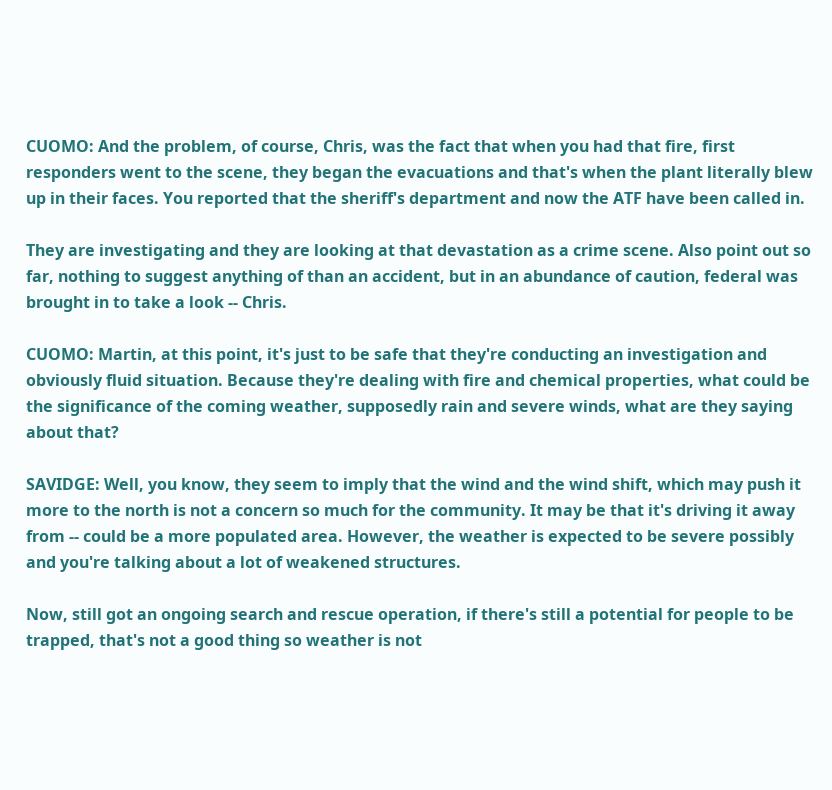CUOMO: And the problem, of course, Chris, was the fact that when you had that fire, first responders went to the scene, they began the evacuations and that's when the plant literally blew up in their faces. You reported that the sheriff's department and now the ATF have been called in.

They are investigating and they are looking at that devastation as a crime scene. Also point out so far, nothing to suggest anything of than an accident, but in an abundance of caution, federal was brought in to take a look -- Chris.

CUOMO: Martin, at this point, it's just to be safe that they're conducting an investigation and obviously fluid situation. Because they're dealing with fire and chemical properties, what could be the significance of the coming weather, supposedly rain and severe winds, what are they saying about that?

SAVIDGE: Well, you know, they seem to imply that the wind and the wind shift, which may push it more to the north is not a concern so much for the community. It may be that it's driving it away from -- could be a more populated area. However, the weather is expected to be severe possibly and you're talking about a lot of weakened structures.

Now, still got an ongoing search and rescue operation, if there's still a potential for people to be trapped, that's not a good thing so weather is not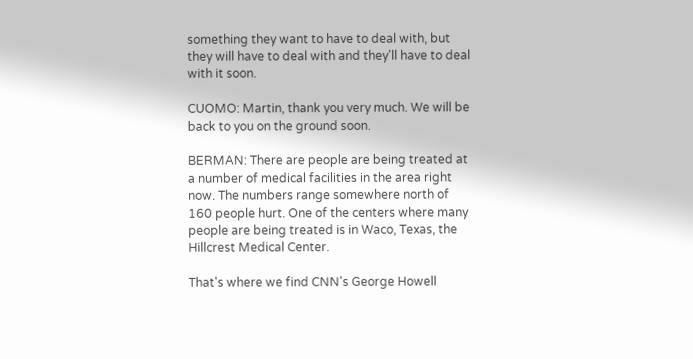something they want to have to deal with, but they will have to deal with and they'll have to deal with it soon.

CUOMO: Martin, thank you very much. We will be back to you on the ground soon.

BERMAN: There are people are being treated at a number of medical facilities in the area right now. The numbers range somewhere north of 160 people hurt. One of the centers where many people are being treated is in Waco, Texas, the Hillcrest Medical Center.

That's where we find CNN's George Howell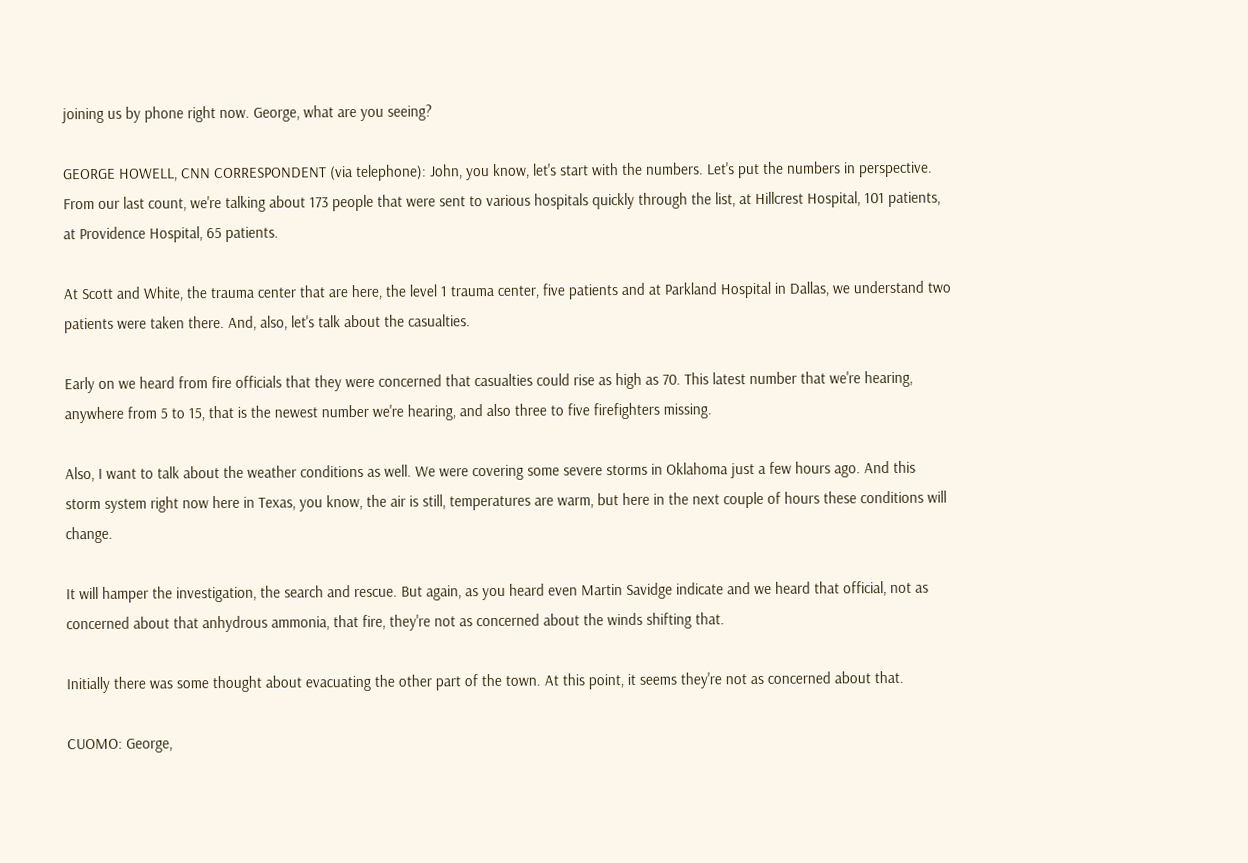joining us by phone right now. George, what are you seeing?

GEORGE HOWELL, CNN CORRESPONDENT (via telephone): John, you know, let's start with the numbers. Let's put the numbers in perspective. From our last count, we're talking about 173 people that were sent to various hospitals quickly through the list, at Hillcrest Hospital, 101 patients, at Providence Hospital, 65 patients.

At Scott and White, the trauma center that are here, the level 1 trauma center, five patients and at Parkland Hospital in Dallas, we understand two patients were taken there. And, also, let's talk about the casualties.

Early on we heard from fire officials that they were concerned that casualties could rise as high as 70. This latest number that we're hearing, anywhere from 5 to 15, that is the newest number we're hearing, and also three to five firefighters missing.

Also, I want to talk about the weather conditions as well. We were covering some severe storms in Oklahoma just a few hours ago. And this storm system right now here in Texas, you know, the air is still, temperatures are warm, but here in the next couple of hours these conditions will change.

It will hamper the investigation, the search and rescue. But again, as you heard even Martin Savidge indicate and we heard that official, not as concerned about that anhydrous ammonia, that fire, they're not as concerned about the winds shifting that.

Initially there was some thought about evacuating the other part of the town. At this point, it seems they're not as concerned about that.

CUOMO: George,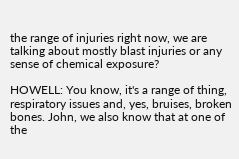the range of injuries right now, we are talking about mostly blast injuries or any sense of chemical exposure?

HOWELL: You know, it's a range of thing, respiratory issues and, yes, bruises, broken bones. John, we also know that at one of the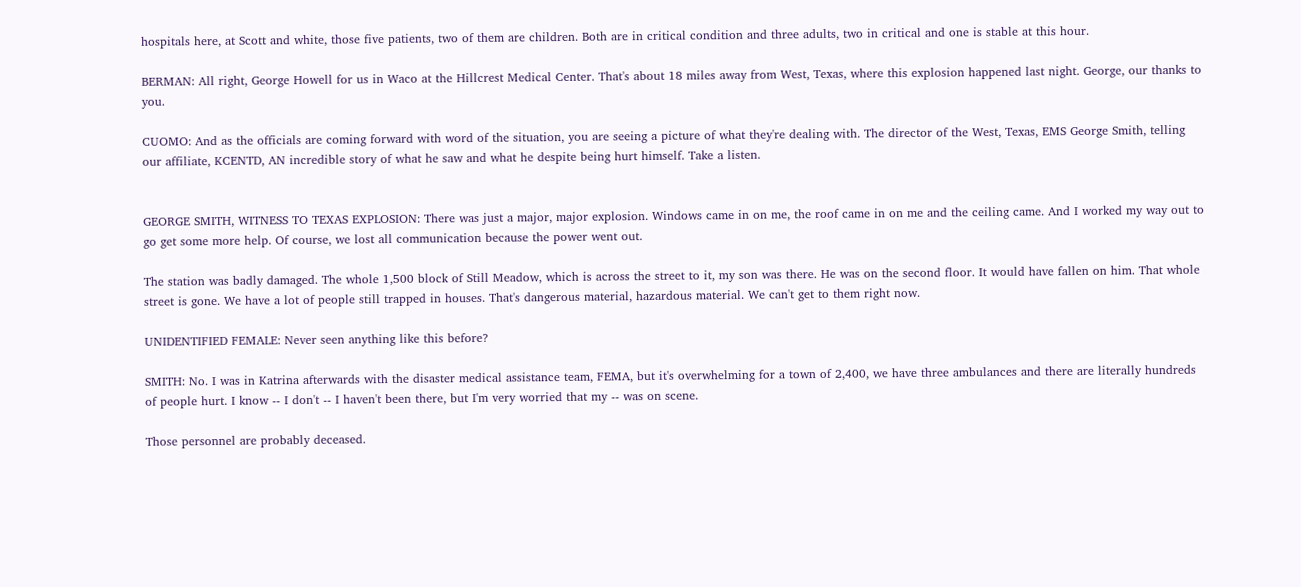hospitals here, at Scott and white, those five patients, two of them are children. Both are in critical condition and three adults, two in critical and one is stable at this hour.

BERMAN: All right, George Howell for us in Waco at the Hillcrest Medical Center. That's about 18 miles away from West, Texas, where this explosion happened last night. George, our thanks to you.

CUOMO: And as the officials are coming forward with word of the situation, you are seeing a picture of what they're dealing with. The director of the West, Texas, EMS George Smith, telling our affiliate, KCENTD, AN incredible story of what he saw and what he despite being hurt himself. Take a listen.


GEORGE SMITH, WITNESS TO TEXAS EXPLOSION: There was just a major, major explosion. Windows came in on me, the roof came in on me and the ceiling came. And I worked my way out to go get some more help. Of course, we lost all communication because the power went out.

The station was badly damaged. The whole 1,500 block of Still Meadow, which is across the street to it, my son was there. He was on the second floor. It would have fallen on him. That whole street is gone. We have a lot of people still trapped in houses. That's dangerous material, hazardous material. We can't get to them right now.

UNIDENTIFIED FEMALE: Never seen anything like this before?

SMITH: No. I was in Katrina afterwards with the disaster medical assistance team, FEMA, but it's overwhelming for a town of 2,400, we have three ambulances and there are literally hundreds of people hurt. I know -- I don't -- I haven't been there, but I'm very worried that my -- was on scene.

Those personnel are probably deceased.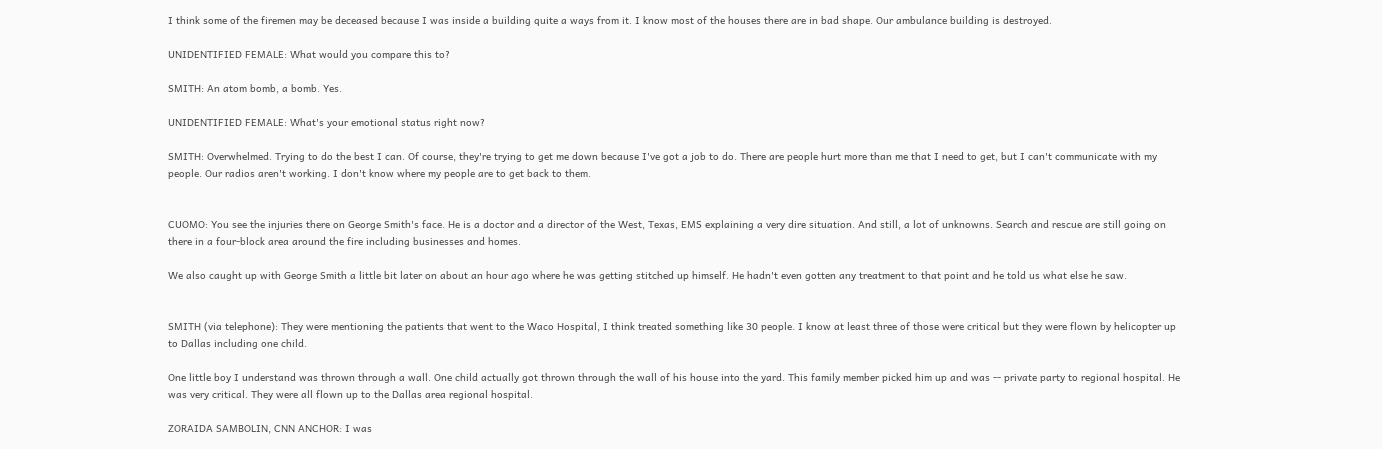I think some of the firemen may be deceased because I was inside a building quite a ways from it. I know most of the houses there are in bad shape. Our ambulance building is destroyed.

UNIDENTIFIED FEMALE: What would you compare this to?

SMITH: An atom bomb, a bomb. Yes.

UNIDENTIFIED FEMALE: What's your emotional status right now?

SMITH: Overwhelmed. Trying to do the best I can. Of course, they're trying to get me down because I've got a job to do. There are people hurt more than me that I need to get, but I can't communicate with my people. Our radios aren't working. I don't know where my people are to get back to them.


CUOMO: You see the injuries there on George Smith's face. He is a doctor and a director of the West, Texas, EMS explaining a very dire situation. And still, a lot of unknowns. Search and rescue are still going on there in a four-block area around the fire including businesses and homes.

We also caught up with George Smith a little bit later on about an hour ago where he was getting stitched up himself. He hadn't even gotten any treatment to that point and he told us what else he saw.


SMITH (via telephone): They were mentioning the patients that went to the Waco Hospital, I think treated something like 30 people. I know at least three of those were critical but they were flown by helicopter up to Dallas including one child.

One little boy I understand was thrown through a wall. One child actually got thrown through the wall of his house into the yard. This family member picked him up and was -- private party to regional hospital. He was very critical. They were all flown up to the Dallas area regional hospital.

ZORAIDA SAMBOLIN, CNN ANCHOR: I was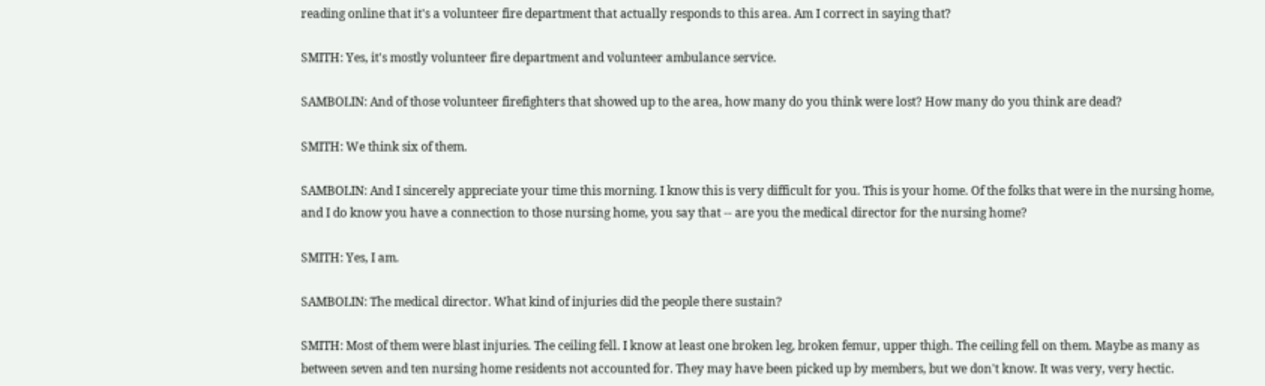reading online that it's a volunteer fire department that actually responds to this area. Am I correct in saying that?

SMITH: Yes, it's mostly volunteer fire department and volunteer ambulance service.

SAMBOLIN: And of those volunteer firefighters that showed up to the area, how many do you think were lost? How many do you think are dead?

SMITH: We think six of them.

SAMBOLIN: And I sincerely appreciate your time this morning. I know this is very difficult for you. This is your home. Of the folks that were in the nursing home, and I do know you have a connection to those nursing home, you say that -- are you the medical director for the nursing home?

SMITH: Yes, I am.

SAMBOLIN: The medical director. What kind of injuries did the people there sustain?

SMITH: Most of them were blast injuries. The ceiling fell. I know at least one broken leg, broken femur, upper thigh. The ceiling fell on them. Maybe as many as between seven and ten nursing home residents not accounted for. They may have been picked up by members, but we don't know. It was very, very hectic.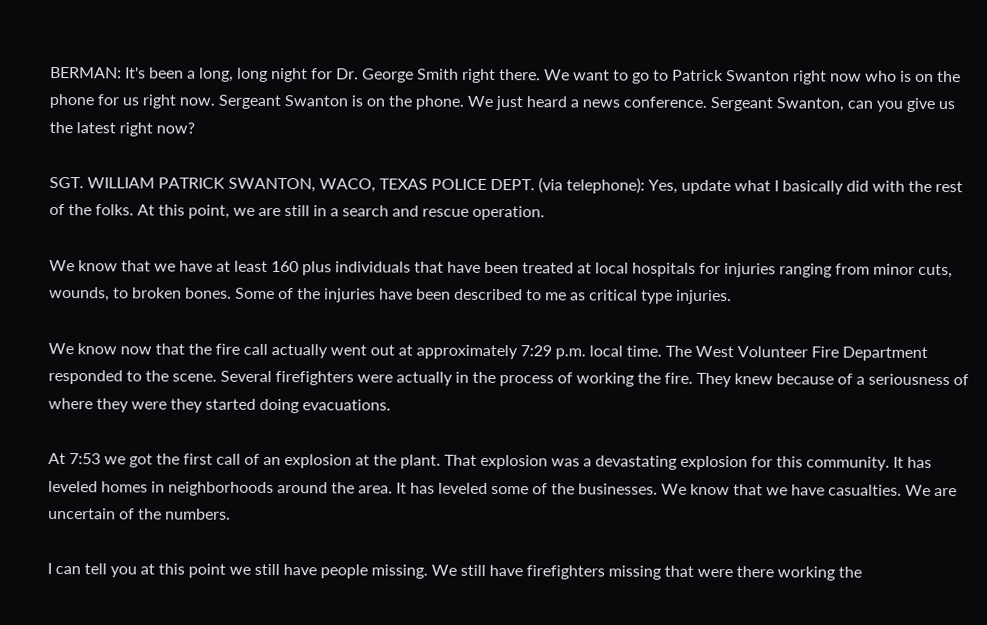BERMAN: It's been a long, long night for Dr. George Smith right there. We want to go to Patrick Swanton right now who is on the phone for us right now. Sergeant Swanton is on the phone. We just heard a news conference. Sergeant Swanton, can you give us the latest right now?

SGT. WILLIAM PATRICK SWANTON, WACO, TEXAS POLICE DEPT. (via telephone): Yes, update what I basically did with the rest of the folks. At this point, we are still in a search and rescue operation.

We know that we have at least 160 plus individuals that have been treated at local hospitals for injuries ranging from minor cuts, wounds, to broken bones. Some of the injuries have been described to me as critical type injuries.

We know now that the fire call actually went out at approximately 7:29 p.m. local time. The West Volunteer Fire Department responded to the scene. Several firefighters were actually in the process of working the fire. They knew because of a seriousness of where they were they started doing evacuations.

At 7:53 we got the first call of an explosion at the plant. That explosion was a devastating explosion for this community. It has leveled homes in neighborhoods around the area. It has leveled some of the businesses. We know that we have casualties. We are uncertain of the numbers.

I can tell you at this point we still have people missing. We still have firefighters missing that were there working the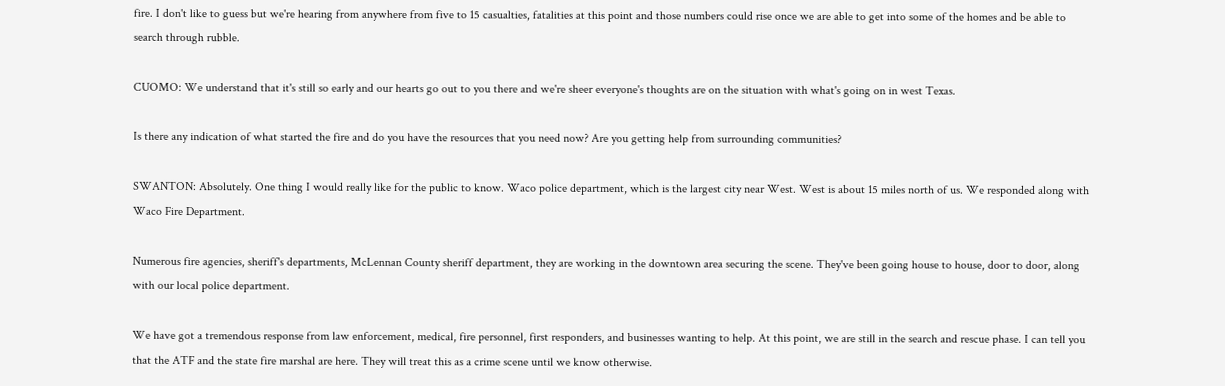fire. I don't like to guess but we're hearing from anywhere from five to 15 casualties, fatalities at this point and those numbers could rise once we are able to get into some of the homes and be able to search through rubble.

CUOMO: We understand that it's still so early and our hearts go out to you there and we're sheer everyone's thoughts are on the situation with what's going on in west Texas.

Is there any indication of what started the fire and do you have the resources that you need now? Are you getting help from surrounding communities?

SWANTON: Absolutely. One thing I would really like for the public to know. Waco police department, which is the largest city near West. West is about 15 miles north of us. We responded along with Waco Fire Department.

Numerous fire agencies, sheriff's departments, McLennan County sheriff department, they are working in the downtown area securing the scene. They've been going house to house, door to door, along with our local police department.

We have got a tremendous response from law enforcement, medical, fire personnel, first responders, and businesses wanting to help. At this point, we are still in the search and rescue phase. I can tell you that the ATF and the state fire marshal are here. They will treat this as a crime scene until we know otherwise.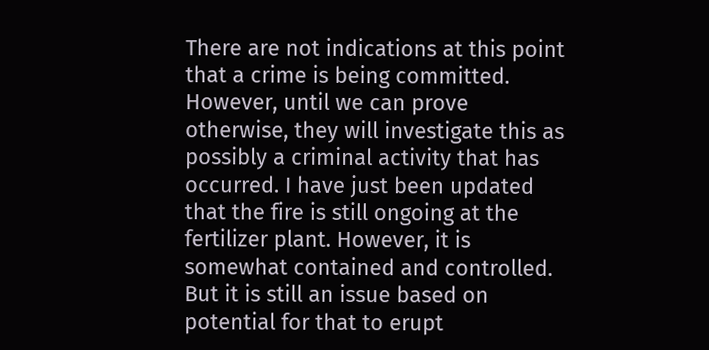There are not indications at this point that a crime is being committed. However, until we can prove otherwise, they will investigate this as possibly a criminal activity that has occurred. I have just been updated that the fire is still ongoing at the fertilizer plant. However, it is somewhat contained and controlled. But it is still an issue based on potential for that to erupt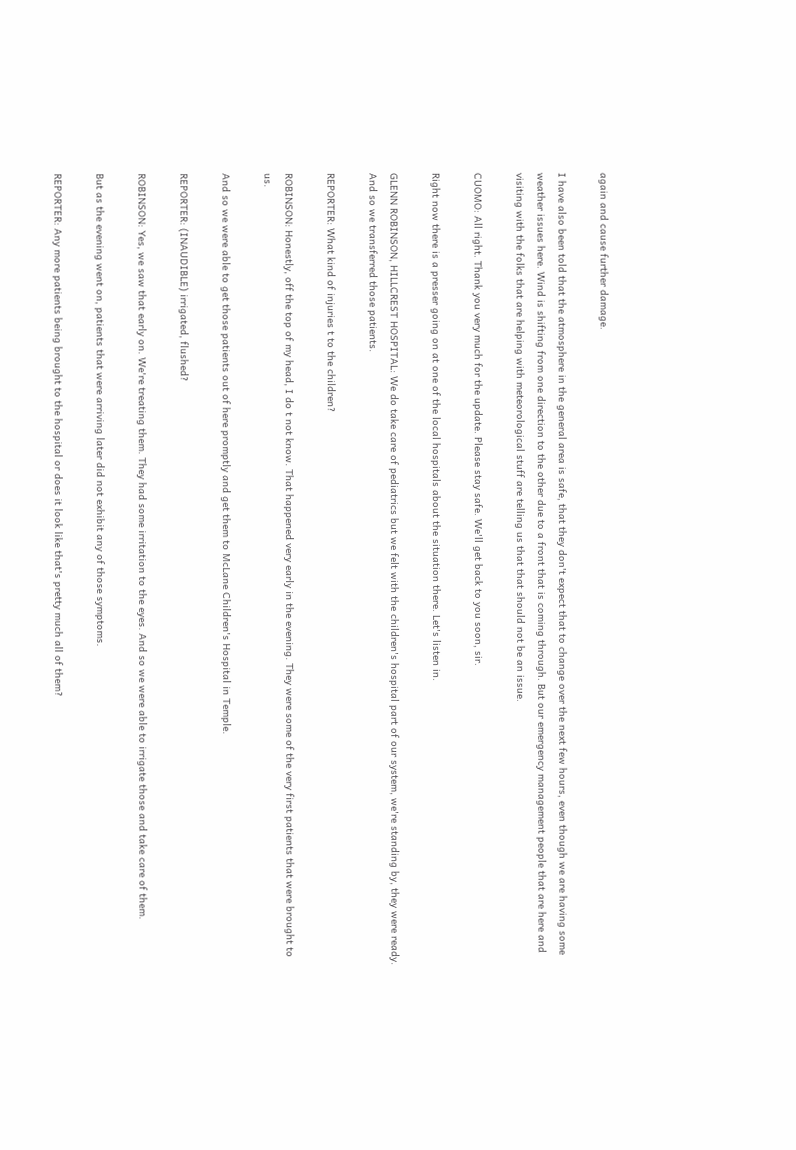again and cause further damage.

I have also been told that the atmosphere in the general area is safe, that they don't expect that to change over the next few hours, even though we are having some weather issues here. Wind is shifting from one direction to the other due to a front that is coming through. But our emergency management people that are here and visiting with the folks that are helping with meteorological stuff are telling us that that should not be an issue.

CUOMO: All right. Thank you very much for the update. Please stay safe. We'll get back to you soon, sir.

Right now there is a presser going on at one of the local hospitals about the situation there. Let's listen in.

GLENN ROBINSON, HILLCREST HOSPITAL: We do take care of pediatrics but we felt with the children's hospital part of our system, we're standing by, they were ready. And so we transferred those patients.

REPORTER: What kind of injuries t to the children?

ROBINSON: Honestly, off the top of my head, I do t not know. That happened very early in the evening. They were some of the very first patients that were brought to us.

And so we were able to get those patients out of here promptly and get them to McLane Children's Hospital in Temple.

REPORTER: (INAUDIBLE) irrigated, flushed?

ROBINSON: Yes, we saw that early on. We're treating them. They had some irritation to the eyes. And so we were able to irrigate those and take care of them.

But as the evening went on, patients that were arriving later did not exhibit any of those symptoms.

REPORTER: Any more patients being brought to the hospital or does it look like that's pretty much all of them?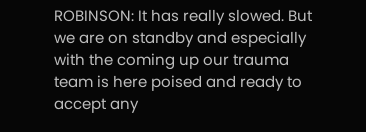ROBINSON: It has really slowed. But we are on standby and especially with the coming up our trauma team is here poised and ready to accept any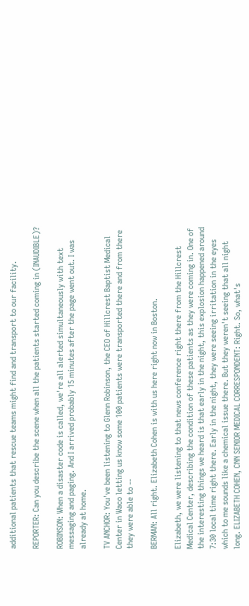additional patients that rescue teams might find and transport to our facility.

REPORTER: Can you describe the scene when all the patients started coming in (INAUDIBLE)?

ROBINSON: When a disaster code is called, we're all alerted simultaneously with text messaging and paging. And I arrived probably 15 minutes after the page went out. I was already at home.

TV ANCHOR: You've been listening to Glenn Robinson, the CEO of Hillcrest Baptist Medical Center in Waco letting us know some 100 patients were transported there and from there they were able to --

BERMAN: All right. Elizabeth Cohen is with us here right now in Boston.

Elizabeth, we were listening to that news conference right there from the Hillcrest Medical Center, describing the condition of these patients as they were coming in. One of the interesting things we heard is that early in the night, this explosion happened around 7:30 local time right there. Early in the night, they were seeing irritation in the eyes which to me sounds like a chemical issue there. But they weren't seeing that all night long. ELIZABETH COHEN, CNN SENIOR MEDICAL CORRESPONDENT: Right. So, what's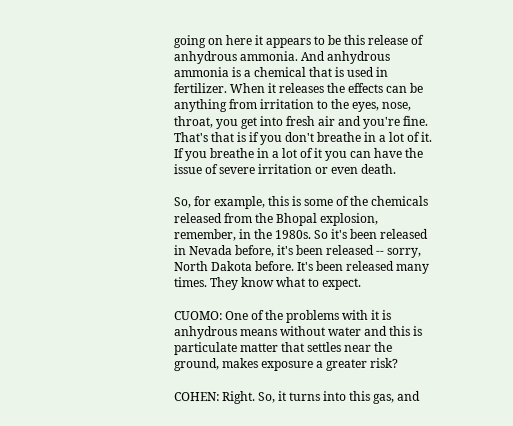going on here it appears to be this release of anhydrous ammonia. And anhydrous ammonia is a chemical that is used in fertilizer. When it releases the effects can be anything from irritation to the eyes, nose, throat, you get into fresh air and you're fine. That's that is if you don't breathe in a lot of it. If you breathe in a lot of it you can have the issue of severe irritation or even death.

So, for example, this is some of the chemicals released from the Bhopal explosion, remember, in the 1980s. So it's been released in Nevada before, it's been released -- sorry, North Dakota before. It's been released many times. They know what to expect.

CUOMO: One of the problems with it is anhydrous means without water and this is particulate matter that settles near the ground, makes exposure a greater risk?

COHEN: Right. So, it turns into this gas, and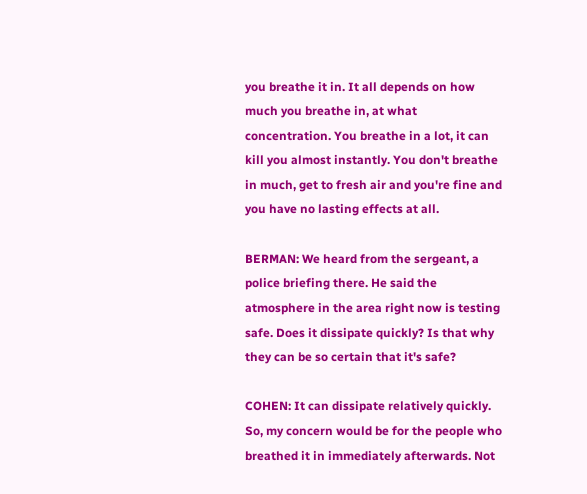you breathe it in. It all depends on how much you breathe in, at what concentration. You breathe in a lot, it can kill you almost instantly. You don't breathe in much, get to fresh air and you're fine and you have no lasting effects at all.

BERMAN: We heard from the sergeant, a police briefing there. He said the atmosphere in the area right now is testing safe. Does it dissipate quickly? Is that why they can be so certain that it's safe?

COHEN: It can dissipate relatively quickly. So, my concern would be for the people who breathed it in immediately afterwards. Not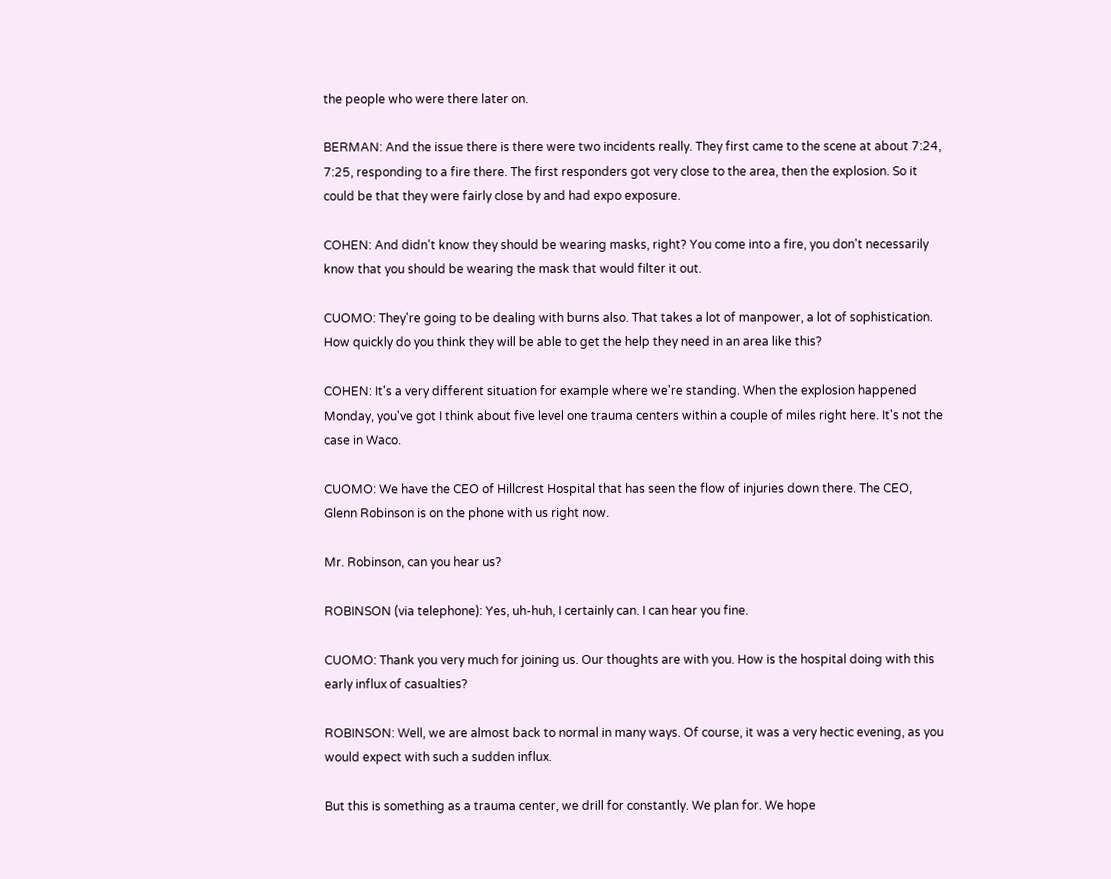the people who were there later on.

BERMAN: And the issue there is there were two incidents really. They first came to the scene at about 7:24, 7:25, responding to a fire there. The first responders got very close to the area, then the explosion. So it could be that they were fairly close by and had expo exposure.

COHEN: And didn't know they should be wearing masks, right? You come into a fire, you don't necessarily know that you should be wearing the mask that would filter it out.

CUOMO: They're going to be dealing with burns also. That takes a lot of manpower, a lot of sophistication. How quickly do you think they will be able to get the help they need in an area like this?

COHEN: It's a very different situation for example where we're standing. When the explosion happened Monday, you've got I think about five level one trauma centers within a couple of miles right here. It's not the case in Waco.

CUOMO: We have the CEO of Hillcrest Hospital that has seen the flow of injuries down there. The CEO, Glenn Robinson is on the phone with us right now.

Mr. Robinson, can you hear us?

ROBINSON (via telephone): Yes, uh-huh, I certainly can. I can hear you fine.

CUOMO: Thank you very much for joining us. Our thoughts are with you. How is the hospital doing with this early influx of casualties?

ROBINSON: Well, we are almost back to normal in many ways. Of course, it was a very hectic evening, as you would expect with such a sudden influx.

But this is something as a trauma center, we drill for constantly. We plan for. We hope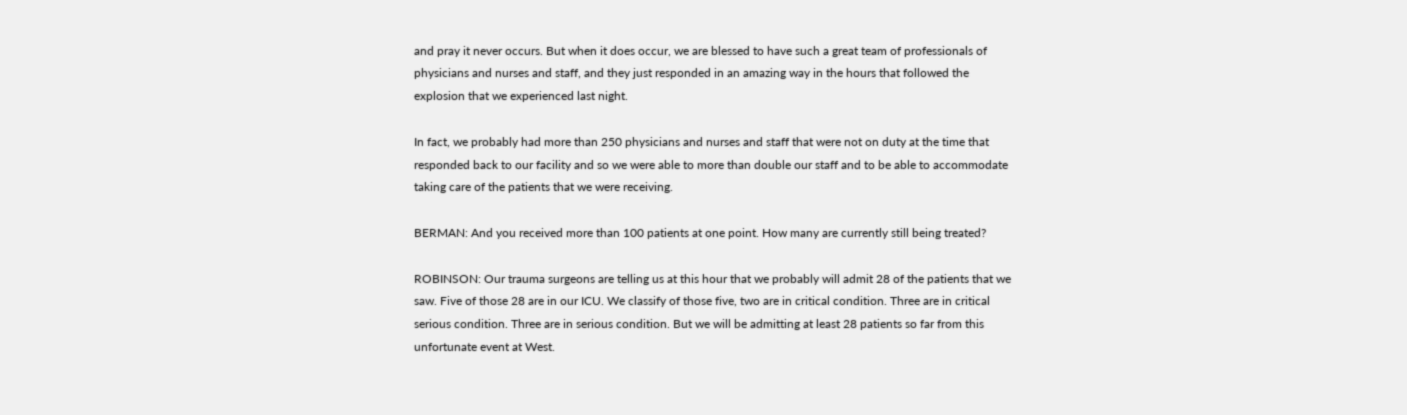and pray it never occurs. But when it does occur, we are blessed to have such a great team of professionals of physicians and nurses and staff, and they just responded in an amazing way in the hours that followed the explosion that we experienced last night.

In fact, we probably had more than 250 physicians and nurses and staff that were not on duty at the time that responded back to our facility and so we were able to more than double our staff and to be able to accommodate taking care of the patients that we were receiving.

BERMAN: And you received more than 100 patients at one point. How many are currently still being treated?

ROBINSON: Our trauma surgeons are telling us at this hour that we probably will admit 28 of the patients that we saw. Five of those 28 are in our ICU. We classify of those five, two are in critical condition. Three are in critical serious condition. Three are in serious condition. But we will be admitting at least 28 patients so far from this unfortunate event at West.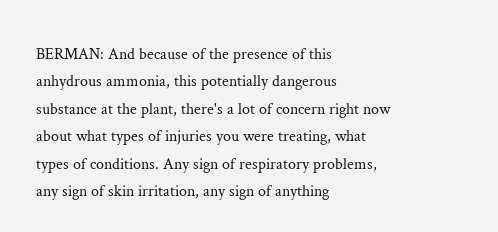BERMAN: And because of the presence of this anhydrous ammonia, this potentially dangerous substance at the plant, there's a lot of concern right now about what types of injuries you were treating, what types of conditions. Any sign of respiratory problems, any sign of skin irritation, any sign of anything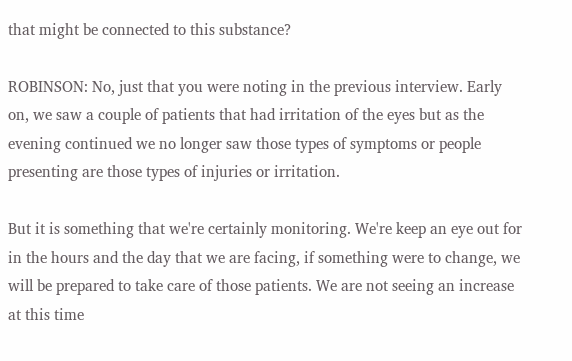that might be connected to this substance?

ROBINSON: No, just that you were noting in the previous interview. Early on, we saw a couple of patients that had irritation of the eyes but as the evening continued we no longer saw those types of symptoms or people presenting are those types of injuries or irritation.

But it is something that we're certainly monitoring. We're keep an eye out for in the hours and the day that we are facing, if something were to change, we will be prepared to take care of those patients. We are not seeing an increase at this time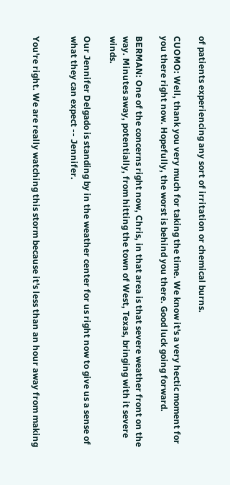of patients experiencing any sort of irritation or chemical burns.

CUOMO: Well, thank you very much for taking the time. We know it's a very hectic moment for you there right now. Hopefully, the worst is behind you there. Good luck going forward.

BERMAN: One of the concerns right now, Chris, in that area is that severe weather front on the way. Minutes away, potentially, from hitting the town of West, Texas, bringing with it severe winds.

Our Jennifer Delgado is standing by in the weather center for us right now to give us a sense of what they can expect -- Jennifer.


You're right. We are really watching this storm because it's less than an hour away from making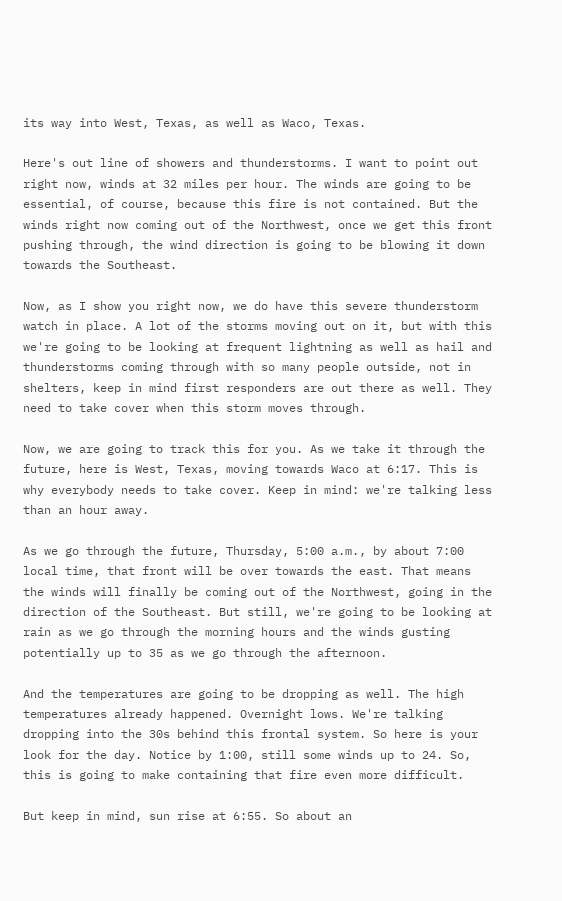its way into West, Texas, as well as Waco, Texas.

Here's out line of showers and thunderstorms. I want to point out right now, winds at 32 miles per hour. The winds are going to be essential, of course, because this fire is not contained. But the winds right now coming out of the Northwest, once we get this front pushing through, the wind direction is going to be blowing it down towards the Southeast.

Now, as I show you right now, we do have this severe thunderstorm watch in place. A lot of the storms moving out on it, but with this we're going to be looking at frequent lightning as well as hail and thunderstorms coming through with so many people outside, not in shelters, keep in mind first responders are out there as well. They need to take cover when this storm moves through.

Now, we are going to track this for you. As we take it through the future, here is West, Texas, moving towards Waco at 6:17. This is why everybody needs to take cover. Keep in mind: we're talking less than an hour away.

As we go through the future, Thursday, 5:00 a.m., by about 7:00 local time, that front will be over towards the east. That means the winds will finally be coming out of the Northwest, going in the direction of the Southeast. But still, we're going to be looking at rain as we go through the morning hours and the winds gusting potentially up to 35 as we go through the afternoon.

And the temperatures are going to be dropping as well. The high temperatures already happened. Overnight lows. We're talking dropping into the 30s behind this frontal system. So here is your look for the day. Notice by 1:00, still some winds up to 24. So, this is going to make containing that fire even more difficult.

But keep in mind, sun rise at 6:55. So about an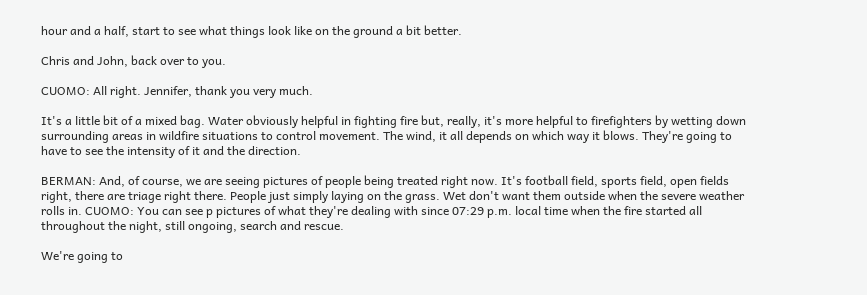hour and a half, start to see what things look like on the ground a bit better.

Chris and John, back over to you.

CUOMO: All right. Jennifer, thank you very much.

It's a little bit of a mixed bag. Water obviously helpful in fighting fire but, really, it's more helpful to firefighters by wetting down surrounding areas in wildfire situations to control movement. The wind, it all depends on which way it blows. They're going to have to see the intensity of it and the direction.

BERMAN: And, of course, we are seeing pictures of people being treated right now. It's football field, sports field, open fields right, there are triage right there. People just simply laying on the grass. Wet don't want them outside when the severe weather rolls in. CUOMO: You can see p pictures of what they're dealing with since 07:29 p.m. local time when the fire started all throughout the night, still ongoing, search and rescue.

We're going to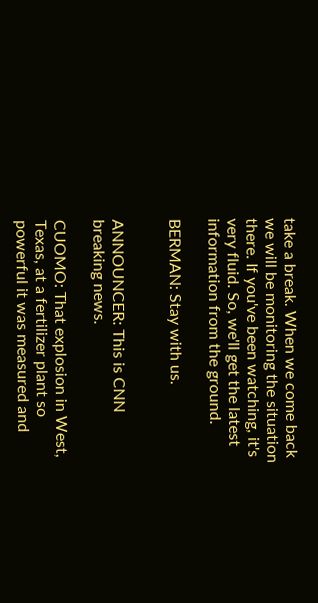take a break. When we come back we will be monitoring the situation there. If you've been watching, it's very fluid. So, we'll get the latest information from the ground.

BERMAN: Stay with us.


ANNOUNCER: This is CNN breaking news.

CUOMO: That explosion in West, Texas, at a fertilizer plant so powerful it was measured and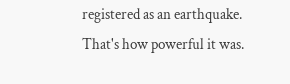registered as an earthquake. That's how powerful it was.